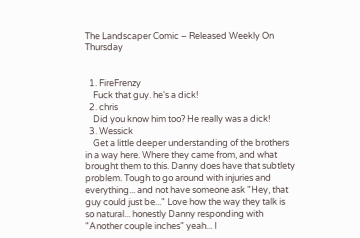The Landscaper Comic – Released Weekly On Thursday


  1. FireFrenzy
    Fuck that guy. he's a dick!
  2. chris
    Did you know him too? He really was a dick!
  3. Wessick
    Get a little deeper understanding of the brothers in a way here. Where they came from, and what brought them to this. Danny does have that subtlety problem. Tough to go around with injuries and everything... and not have someone ask "Hey, that guy could just be..." Love how the way they talk is so natural... honestly Danny responding with "Another couple inches" yeah... I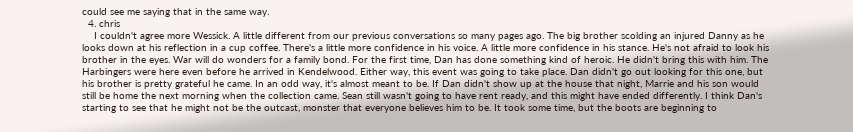could see me saying that in the same way.
  4. chris
    I couldn't agree more Wessick. A little different from our previous conversations so many pages ago. The big brother scolding an injured Danny as he looks down at his reflection in a cup coffee. There's a little more confidence in his voice. A little more confidence in his stance. He's not afraid to look his brother in the eyes. War will do wonders for a family bond. For the first time, Dan has done something kind of heroic. He didn't bring this with him. The Harbingers were here even before he arrived in Kendelwood. Either way, this event was going to take place. Dan didn't go out looking for this one, but his brother is pretty grateful he came. In an odd way, it's almost meant to be. If Dan didn't show up at the house that night, Marrie and his son would still be home the next morning when the collection came. Sean still wasn't going to have rent ready, and this might have ended differently. I think Dan's starting to see that he might not be the outcast, monster that everyone believes him to be. It took some time, but the boots are beginning to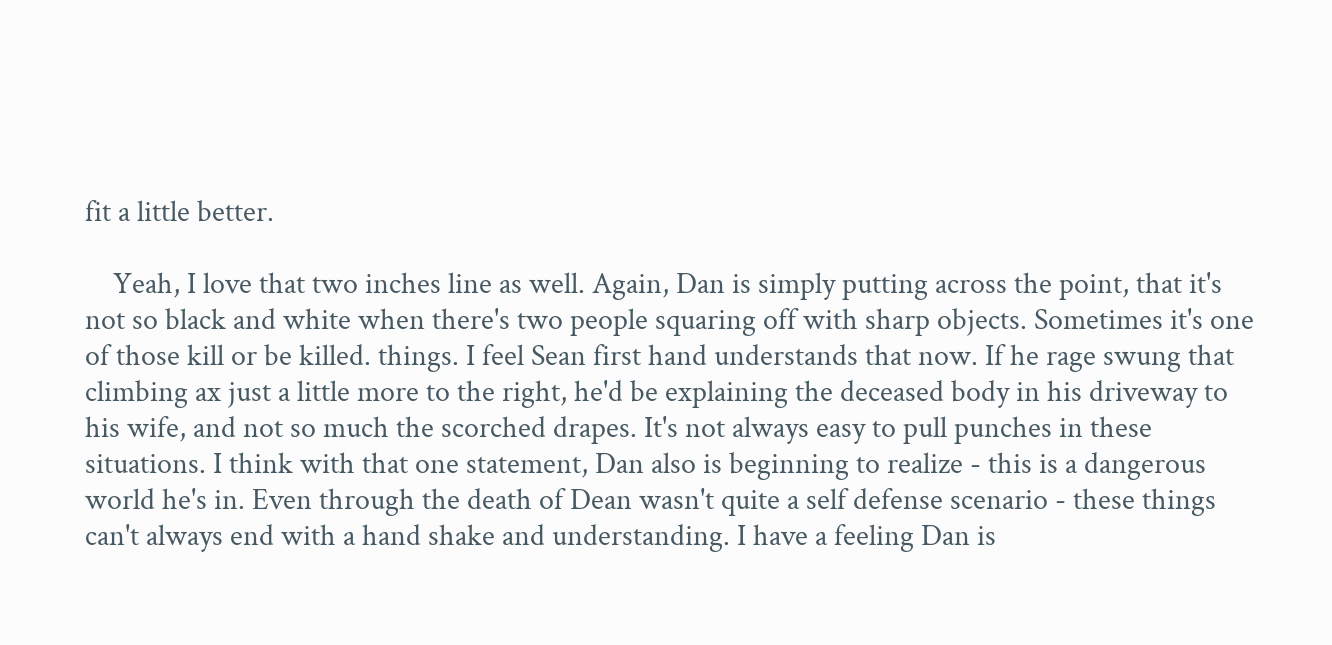fit a little better.

    Yeah, I love that two inches line as well. Again, Dan is simply putting across the point, that it's not so black and white when there's two people squaring off with sharp objects. Sometimes it's one of those kill or be killed. things. I feel Sean first hand understands that now. If he rage swung that climbing ax just a little more to the right, he'd be explaining the deceased body in his driveway to his wife, and not so much the scorched drapes. It's not always easy to pull punches in these situations. I think with that one statement, Dan also is beginning to realize - this is a dangerous world he's in. Even through the death of Dean wasn't quite a self defense scenario - these things can't always end with a hand shake and understanding. I have a feeling Dan is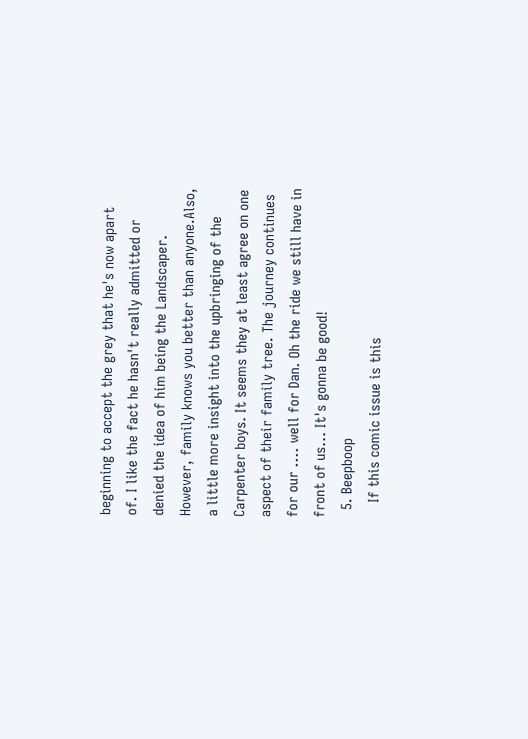beginning to accept the grey that he's now apart of. I like the fact he hasn't really admitted or denied the idea of him being the Landscaper. However, family knows you better than anyone.Also, a little more insight into the upbringing of the Carpenter boys. It seems they at least agree on one aspect of their family tree. The journey continues for our .... well for Dan. Oh the ride we still have in front of us... It's gonna be good!
  5. Beepboop
    If this comic issue is this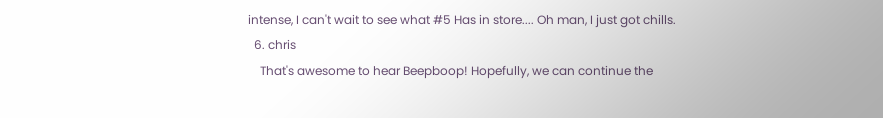intense, I can't wait to see what #5 Has in store.... Oh man, I just got chills.
  6. chris
    That's awesome to hear Beepboop! Hopefully, we can continue the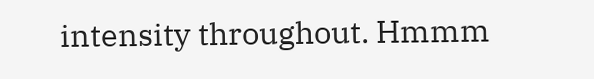intensity throughout. Hmmm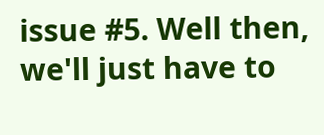issue #5. Well then, we'll just have to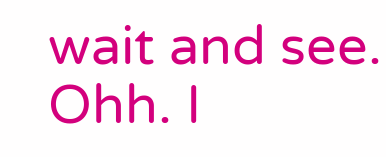wait and see. Ohh. I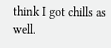think I got chills as well.